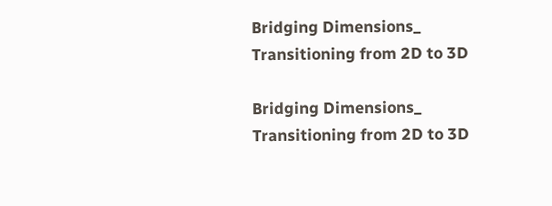Bridging Dimensions_ Transitioning from 2D to 3D

Bridging Dimensions_ Transitioning from 2D to 3D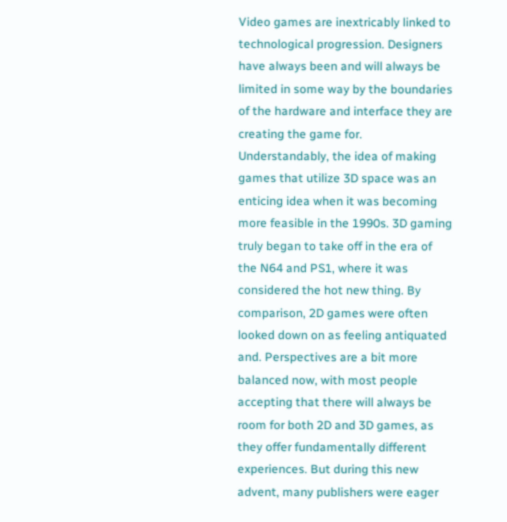Video games are inextricably linked to technological progression. Designers have always been and will always be limited in some way by the boundaries of the hardware and interface they are creating the game for. Understandably, the idea of making games that utilize 3D space was an enticing idea when it was becoming more feasible in the 1990s. 3D gaming truly began to take off in the era of the N64 and PS1, where it was considered the hot new thing. By comparison, 2D games were often looked down on as feeling antiquated and. Perspectives are a bit more balanced now, with most people accepting that there will always be room for both 2D and 3D games, as they offer fundamentally different experiences. But during this new advent, many publishers were eager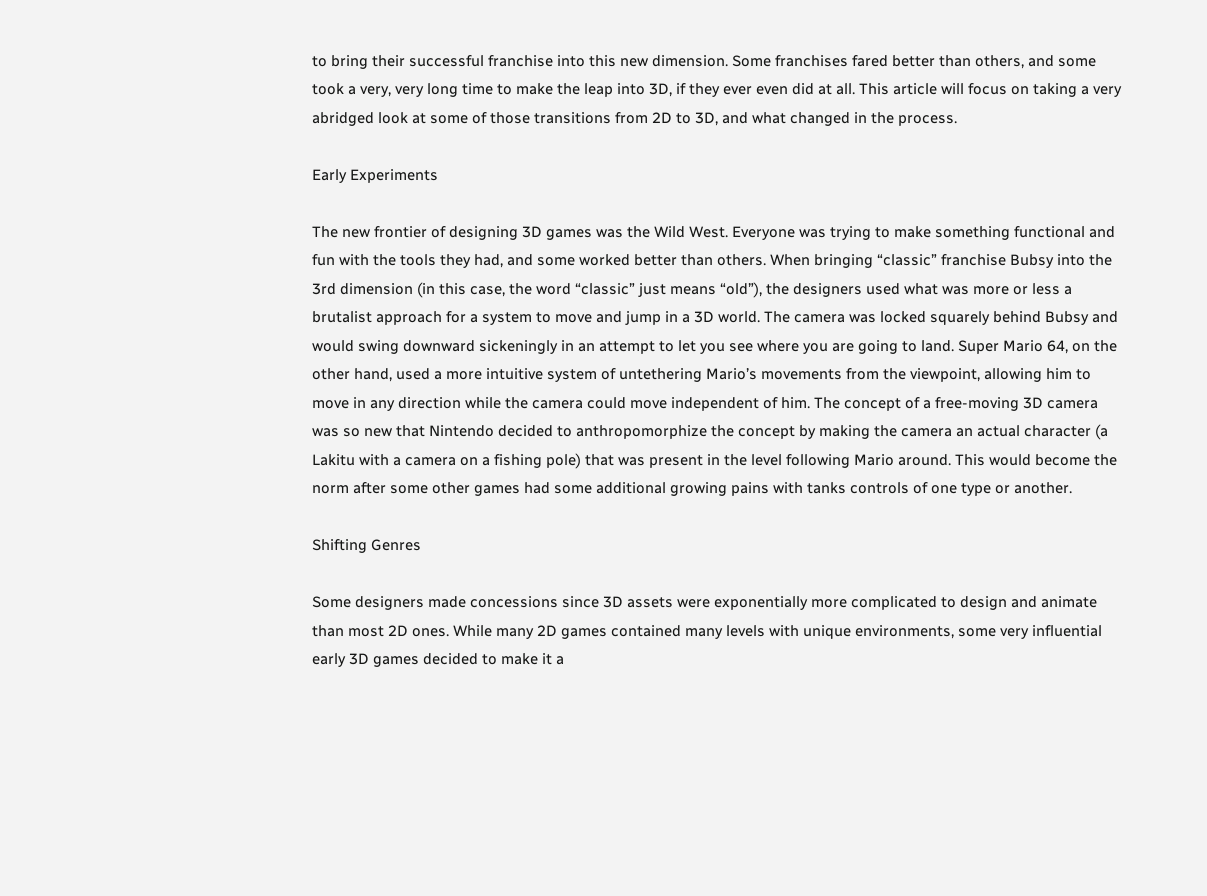to bring their successful franchise into this new dimension. Some franchises fared better than others, and some took a very, very long time to make the leap into 3D, if they ever even did at all. This article will focus on taking a very abridged look at some of those transitions from 2D to 3D, and what changed in the process.

Early Experiments

The new frontier of designing 3D games was the Wild West. Everyone was trying to make something functional and fun with the tools they had, and some worked better than others. When bringing “classic” franchise Bubsy into the 3rd dimension (in this case, the word “classic” just means “old”), the designers used what was more or less a brutalist approach for a system to move and jump in a 3D world. The camera was locked squarely behind Bubsy and would swing downward sickeningly in an attempt to let you see where you are going to land. Super Mario 64, on the other hand, used a more intuitive system of untethering Mario’s movements from the viewpoint, allowing him to move in any direction while the camera could move independent of him. The concept of a free-moving 3D camera was so new that Nintendo decided to anthropomorphize the concept by making the camera an actual character (a Lakitu with a camera on a fishing pole) that was present in the level following Mario around. This would become the norm after some other games had some additional growing pains with tanks controls of one type or another.

Shifting Genres

Some designers made concessions since 3D assets were exponentially more complicated to design and animate than most 2D ones. While many 2D games contained many levels with unique environments, some very influential early 3D games decided to make it a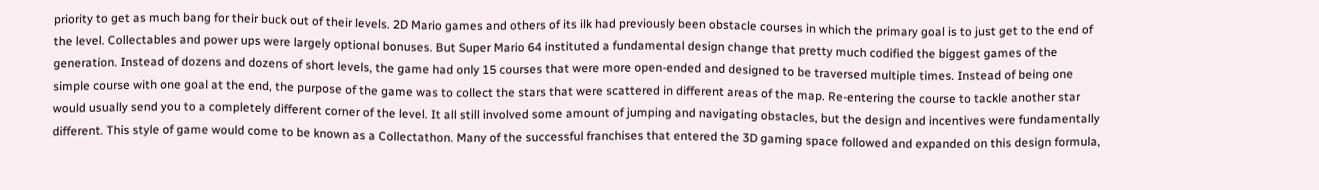priority to get as much bang for their buck out of their levels. 2D Mario games and others of its ilk had previously been obstacle courses in which the primary goal is to just get to the end of the level. Collectables and power ups were largely optional bonuses. But Super Mario 64 instituted a fundamental design change that pretty much codified the biggest games of the generation. Instead of dozens and dozens of short levels, the game had only 15 courses that were more open-ended and designed to be traversed multiple times. Instead of being one simple course with one goal at the end, the purpose of the game was to collect the stars that were scattered in different areas of the map. Re-entering the course to tackle another star would usually send you to a completely different corner of the level. It all still involved some amount of jumping and navigating obstacles, but the design and incentives were fundamentally different. This style of game would come to be known as a Collectathon. Many of the successful franchises that entered the 3D gaming space followed and expanded on this design formula,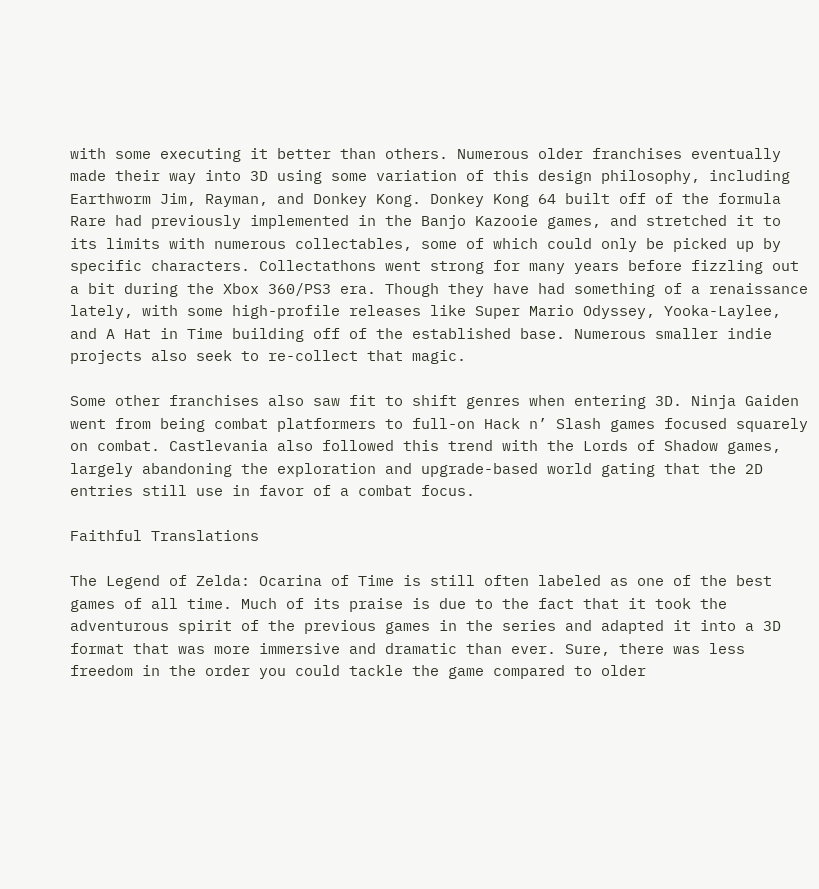with some executing it better than others. Numerous older franchises eventually made their way into 3D using some variation of this design philosophy, including Earthworm Jim, Rayman, and Donkey Kong. Donkey Kong 64 built off of the formula Rare had previously implemented in the Banjo Kazooie games, and stretched it to its limits with numerous collectables, some of which could only be picked up by specific characters. Collectathons went strong for many years before fizzling out a bit during the Xbox 360/PS3 era. Though they have had something of a renaissance lately, with some high-profile releases like Super Mario Odyssey, Yooka-Laylee, and A Hat in Time building off of the established base. Numerous smaller indie projects also seek to re-collect that magic.

Some other franchises also saw fit to shift genres when entering 3D. Ninja Gaiden went from being combat platformers to full-on Hack n’ Slash games focused squarely on combat. Castlevania also followed this trend with the Lords of Shadow games, largely abandoning the exploration and upgrade-based world gating that the 2D entries still use in favor of a combat focus.

Faithful Translations

The Legend of Zelda: Ocarina of Time is still often labeled as one of the best games of all time. Much of its praise is due to the fact that it took the adventurous spirit of the previous games in the series and adapted it into a 3D format that was more immersive and dramatic than ever. Sure, there was less freedom in the order you could tackle the game compared to older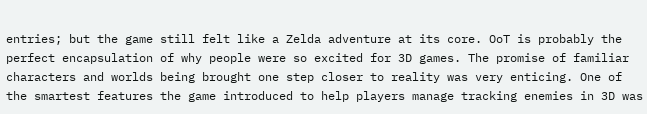entries; but the game still felt like a Zelda adventure at its core. OoT is probably the perfect encapsulation of why people were so excited for 3D games. The promise of familiar characters and worlds being brought one step closer to reality was very enticing. One of the smartest features the game introduced to help players manage tracking enemies in 3D was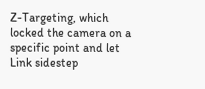Z-Targeting, which locked the camera on a specific point and let Link sidestep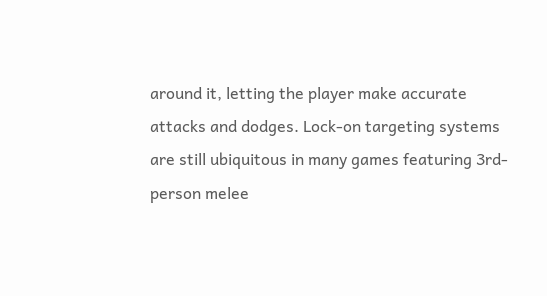around it, letting the player make accurate attacks and dodges. Lock-on targeting systems are still ubiquitous in many games featuring 3rd-person melee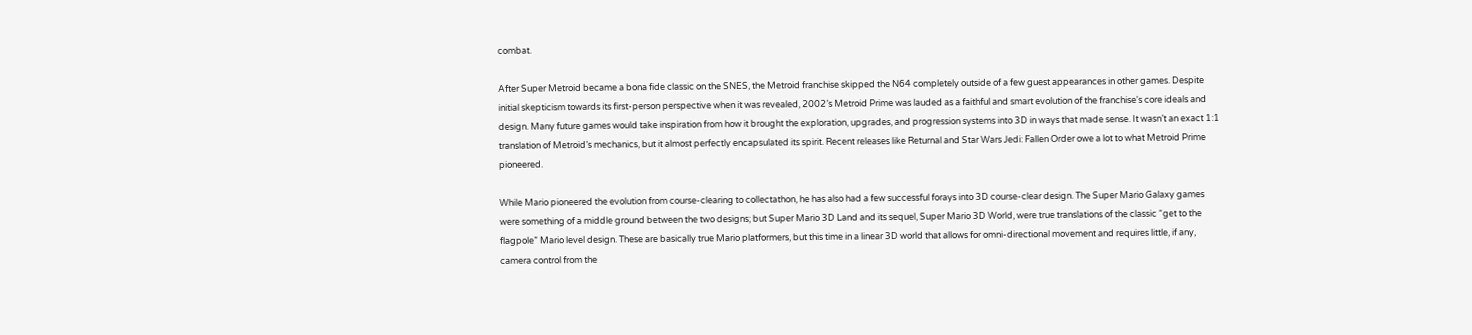combat.

After Super Metroid became a bona fide classic on the SNES, the Metroid franchise skipped the N64 completely outside of a few guest appearances in other games. Despite initial skepticism towards its first-person perspective when it was revealed, 2002’s Metroid Prime was lauded as a faithful and smart evolution of the franchise's core ideals and design. Many future games would take inspiration from how it brought the exploration, upgrades, and progression systems into 3D in ways that made sense. It wasn’t an exact 1:1 translation of Metroid’s mechanics, but it almost perfectly encapsulated its spirit. Recent releases like Returnal and Star Wars Jedi: Fallen Order owe a lot to what Metroid Prime pioneered.

While Mario pioneered the evolution from course-clearing to collectathon, he has also had a few successful forays into 3D course-clear design. The Super Mario Galaxy games were something of a middle ground between the two designs; but Super Mario 3D Land and its sequel, Super Mario 3D World, were true translations of the classic “get to the flagpole” Mario level design. These are basically true Mario platformers, but this time in a linear 3D world that allows for omni-directional movement and requires little, if any, camera control from the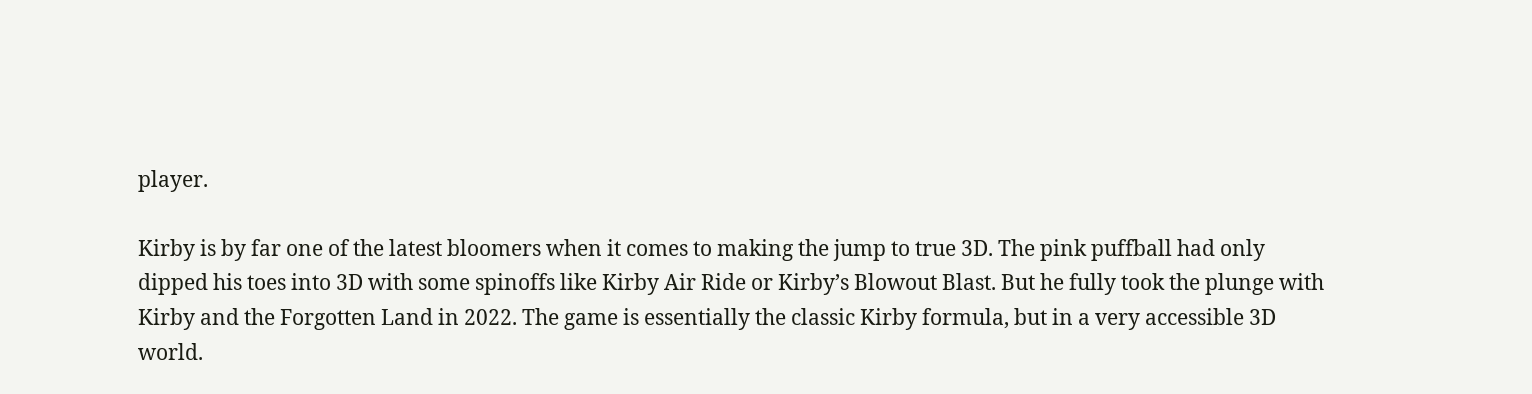player.

Kirby is by far one of the latest bloomers when it comes to making the jump to true 3D. The pink puffball had only dipped his toes into 3D with some spinoffs like Kirby Air Ride or Kirby’s Blowout Blast. But he fully took the plunge with Kirby and the Forgotten Land in 2022. The game is essentially the classic Kirby formula, but in a very accessible 3D world.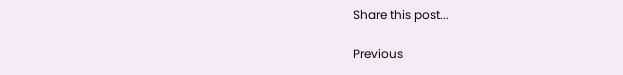Share this post...

Previous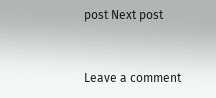post Next post


Leave a comment